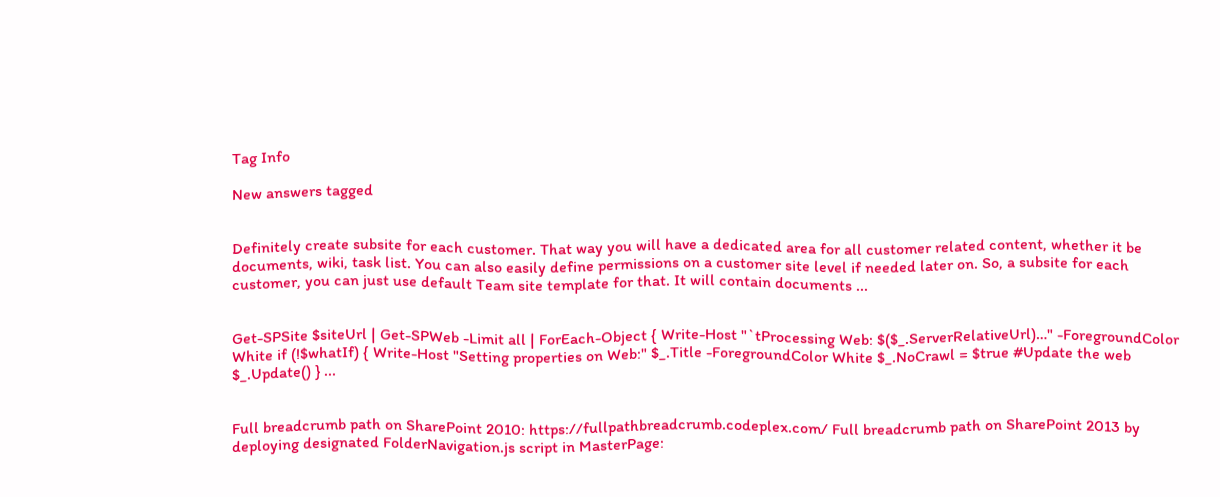Tag Info

New answers tagged


Definitely create subsite for each customer. That way you will have a dedicated area for all customer related content, whether it be documents, wiki, task list. You can also easily define permissions on a customer site level if needed later on. So, a subsite for each customer, you can just use default Team site template for that. It will contain documents ...


Get-SPSite $siteUrl | Get-SPWeb -Limit all | ForEach-Object { Write-Host "`tProcessing Web: $($_.ServerRelativeUrl)…" -ForegroundColor White if (!$whatIf) { Write-Host "Setting properties on Web:" $_.Title -ForegroundColor White $_.NoCrawl = $true #Update the web $_.Update() } ...


Full breadcrumb path on SharePoint 2010: https://fullpathbreadcrumb.codeplex.com/ Full breadcrumb path on SharePoint 2013 by deploying designated FolderNavigation.js script in MasterPage: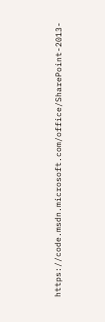https://code.msdn.microsoft.com/office/SharePoint-2013-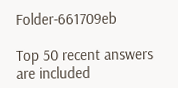Folder-661709eb

Top 50 recent answers are included